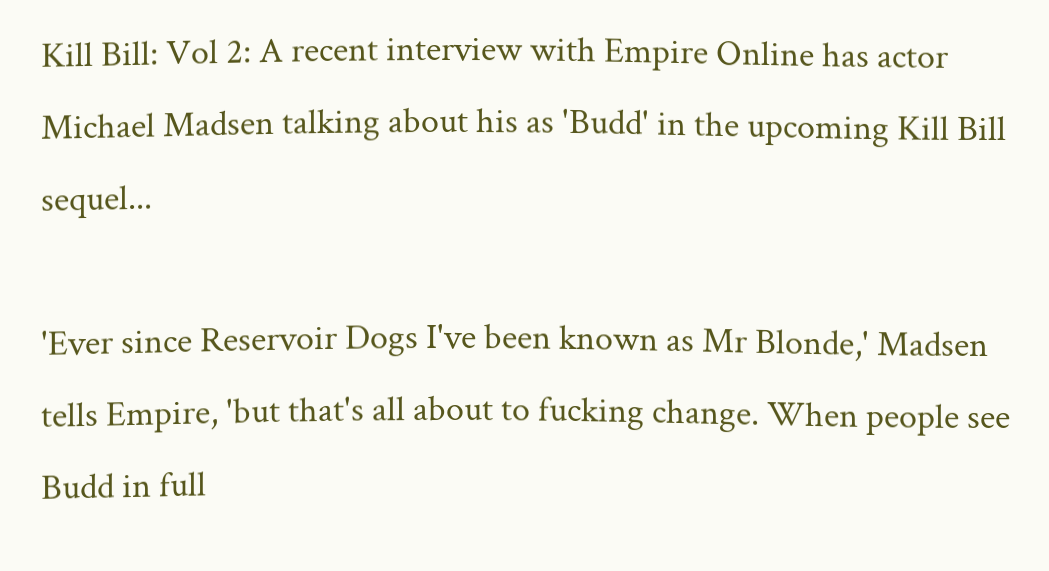Kill Bill: Vol 2: A recent interview with Empire Online has actor Michael Madsen talking about his as 'Budd' in the upcoming Kill Bill sequel...

'Ever since Reservoir Dogs I've been known as Mr Blonde,' Madsen tells Empire, 'but that's all about to fucking change. When people see Budd in full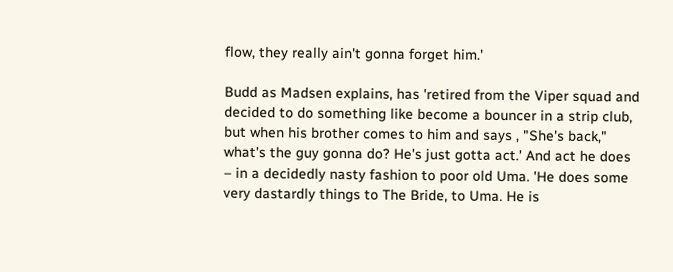flow, they really ain't gonna forget him.'

Budd as Madsen explains, has 'retired from the Viper squad and decided to do something like become a bouncer in a strip club, but when his brother comes to him and says , "She's back," what's the guy gonna do? He's just gotta act.' And act he does – in a decidedly nasty fashion to poor old Uma. 'He does some very dastardly things to The Bride, to Uma. He is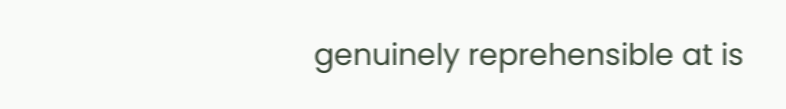genuinely reprehensible at is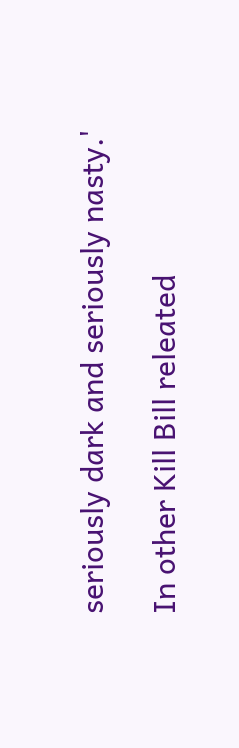seriously dark and seriously nasty.'

In other Kill Bill releated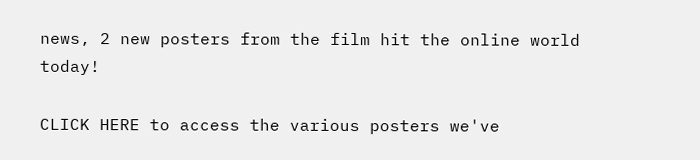news, 2 new posters from the film hit the online world today!

CLICK HERE to access the various posters we've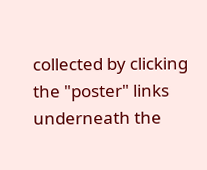collected by clicking the "poster" links underneath the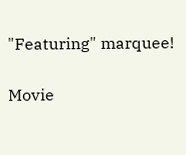"Featuring" marquee!

Movie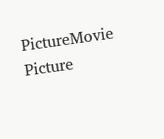PictureMovie Picture